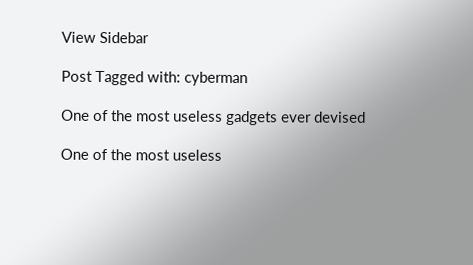View Sidebar

Post Tagged with: cyberman

One of the most useless gadgets ever devised

One of the most useless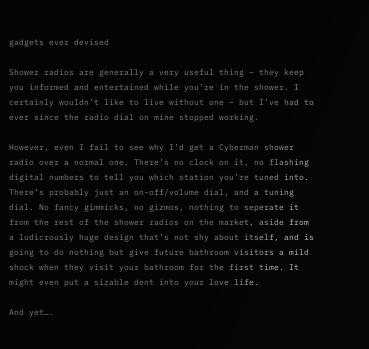gadgets ever devised

Shower radios are generally a very useful thing – they keep you informed and entertained while you’re in the shower. I certainly wouldn’t like to live without one – but I’ve had to ever since the radio dial on mine stopped working.

However, even I fail to see why I’d get a Cyberman shower radio over a normal one. There’s no clock on it, no flashing digital numbers to tell you which station you’re tuned into. There’s probably just an on-off/volume dial, and a tuning dial. No fancy gimmicks, no gizmos, nothing to seperate it from the rest of the shower radios on the market, aside from a ludicrously huge design that’s not shy about itself, and is going to do nothing but give future bathroom visitors a mild shock when they visit your bathroom for the first time. It might even put a sizable dent into your love life.

And yet….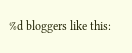%d bloggers like this: